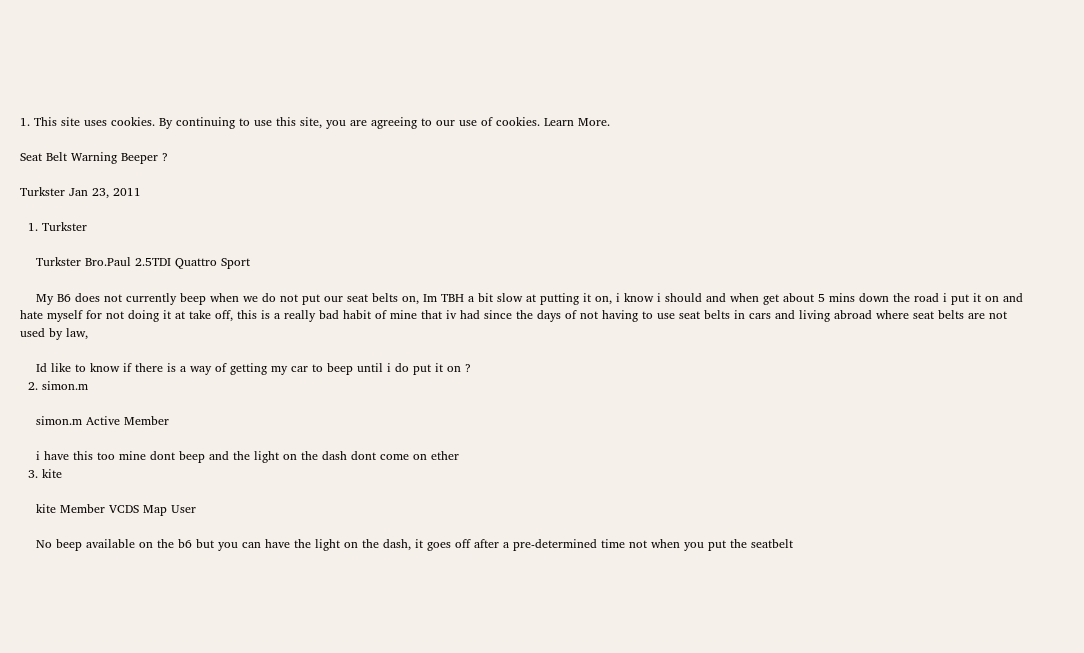1. This site uses cookies. By continuing to use this site, you are agreeing to our use of cookies. Learn More.

Seat Belt Warning Beeper ?

Turkster Jan 23, 2011

  1. Turkster

    Turkster Bro.Paul 2.5TDI Quattro Sport

    My B6 does not currently beep when we do not put our seat belts on, Im TBH a bit slow at putting it on, i know i should and when get about 5 mins down the road i put it on and hate myself for not doing it at take off, this is a really bad habit of mine that iv had since the days of not having to use seat belts in cars and living abroad where seat belts are not used by law,

    Id like to know if there is a way of getting my car to beep until i do put it on ?
  2. simon.m

    simon.m Active Member

    i have this too mine dont beep and the light on the dash dont come on ether
  3. kite

    kite Member VCDS Map User

    No beep available on the b6 but you can have the light on the dash, it goes off after a pre-determined time not when you put the seatbelt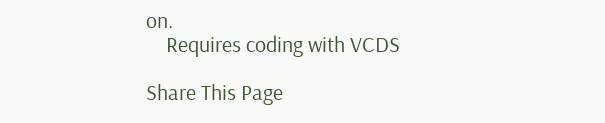on.
    Requires coding with VCDS

Share This Page